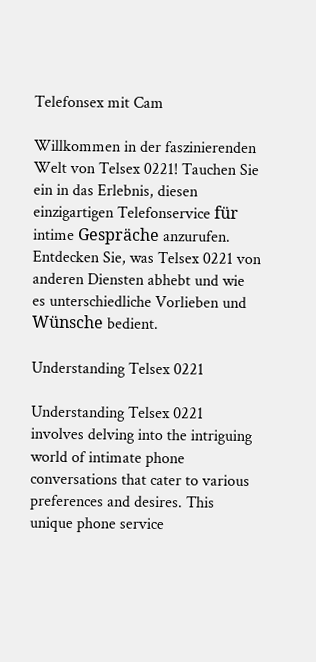Telefonsex mit Cam

Willkommen in der faszinierenden Welt von Telsex 0221! Tauchen Sie ein in das Erlebnis, diesen einzigartigen Telefonservice für intime Gespräche anzurufen. Entdecken Sie, was Telsex 0221 von anderen Diensten abhebt und wie es unterschiedliche Vorlieben und Wünsche bedient.

Understanding Telsex 0221

Understanding Telsex 0221 involves delving into the intriguing world of intimate phone conversations that cater to various preferences and desires. This unique phone service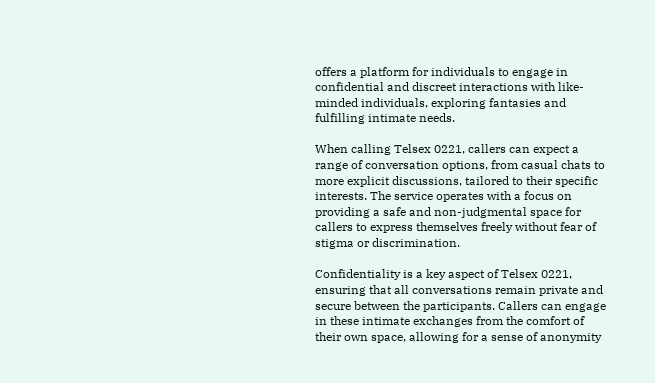offers a platform for individuals to engage in confidential and discreet interactions with like-minded individuals, exploring fantasies and fulfilling intimate needs.

When calling Telsex 0221, callers can expect a range of conversation options, from casual chats to more explicit discussions, tailored to their specific interests. The service operates with a focus on providing a safe and non-judgmental space for callers to express themselves freely without fear of stigma or discrimination.

Confidentiality is a key aspect of Telsex 0221, ensuring that all conversations remain private and secure between the participants. Callers can engage in these intimate exchanges from the comfort of their own space, allowing for a sense of anonymity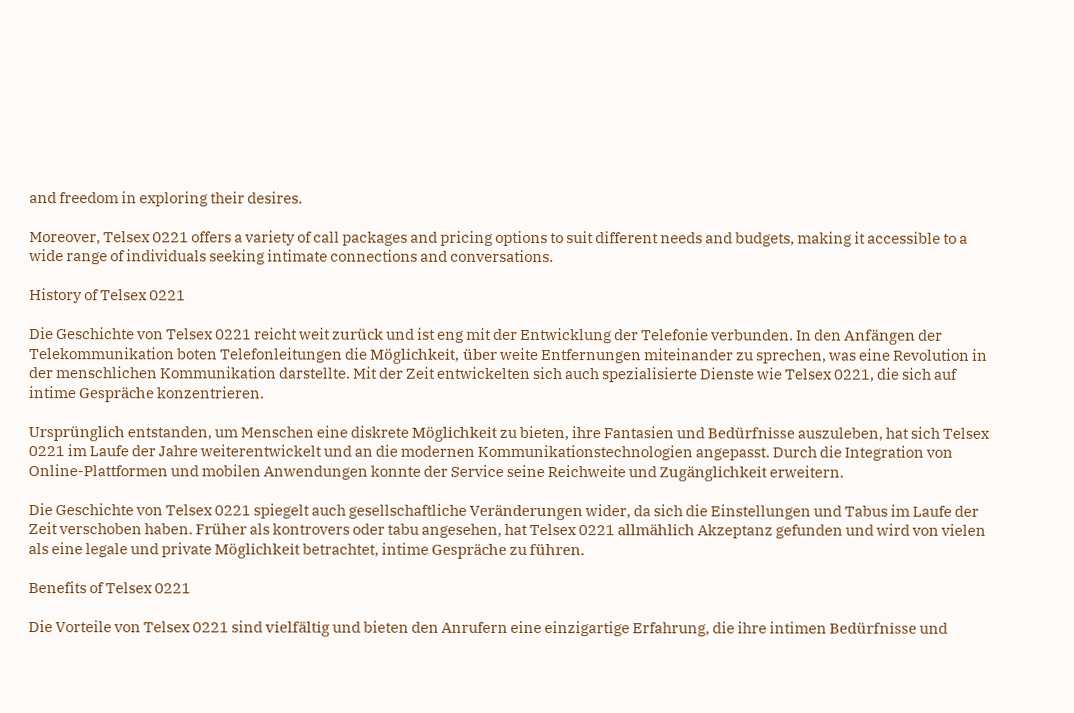and freedom in exploring their desires.

Moreover, Telsex 0221 offers a variety of call packages and pricing options to suit different needs and budgets, making it accessible to a wide range of individuals seeking intimate connections and conversations.

History of Telsex 0221

Die Geschichte von Telsex 0221 reicht weit zurück und ist eng mit der Entwicklung der Telefonie verbunden. In den Anfängen der Telekommunikation boten Telefonleitungen die Möglichkeit, über weite Entfernungen miteinander zu sprechen, was eine Revolution in der menschlichen Kommunikation darstellte. Mit der Zeit entwickelten sich auch spezialisierte Dienste wie Telsex 0221, die sich auf intime Gespräche konzentrieren.

Ursprünglich entstanden, um Menschen eine diskrete Möglichkeit zu bieten, ihre Fantasien und Bedürfnisse auszuleben, hat sich Telsex 0221 im Laufe der Jahre weiterentwickelt und an die modernen Kommunikationstechnologien angepasst. Durch die Integration von Online-Plattformen und mobilen Anwendungen konnte der Service seine Reichweite und Zugänglichkeit erweitern.

Die Geschichte von Telsex 0221 spiegelt auch gesellschaftliche Veränderungen wider, da sich die Einstellungen und Tabus im Laufe der Zeit verschoben haben. Früher als kontrovers oder tabu angesehen, hat Telsex 0221 allmählich Akzeptanz gefunden und wird von vielen als eine legale und private Möglichkeit betrachtet, intime Gespräche zu führen.

Benefits of Telsex 0221

Die Vorteile von Telsex 0221 sind vielfältig und bieten den Anrufern eine einzigartige Erfahrung, die ihre intimen Bedürfnisse und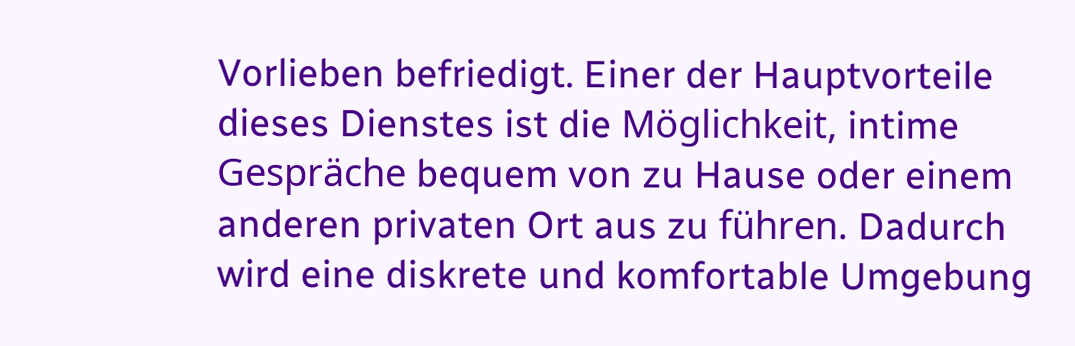Vorlieben befriedigt. Einer der Hauptvorteile dieses Dienstes ist die Möglichkeit, intime Gespräche bequem von zu Hause oder einem anderen privaten Ort aus zu führen. Dadurch wird eine diskrete und komfortable Umgebung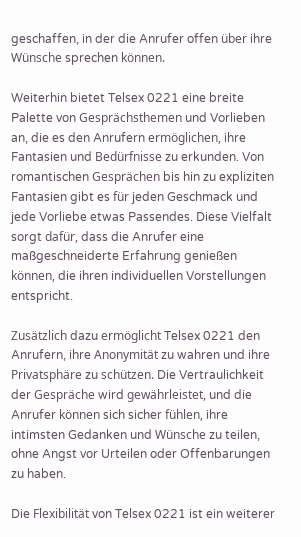geschaffen, in der die Anrufer offen über ihre Wünsche sprechen können.

Weiterhin bietet Telsex 0221 eine breite Palette von Gesprächsthemen und Vorlieben an, die es den Anrufern ermöglichen, ihre Fantasien und Bedürfnisse zu erkunden. Von romantischen Gesprächen bis hin zu expliziten Fantasien gibt es für jeden Geschmack und jede Vorliebe etwas Passendes. Diese Vielfalt sorgt dafür, dass die Anrufer eine maßgeschneiderte Erfahrung genießen können, die ihren individuellen Vorstellungen entspricht.

Zusätzlich dazu ermöglicht Telsex 0221 den Anrufern, ihre Anonymität zu wahren und ihre Privatsphäre zu schützen. Die Vertraulichkeit der Gespräche wird gewährleistet, und die Anrufer können sich sicher fühlen, ihre intimsten Gedanken und Wünsche zu teilen, ohne Angst vor Urteilen oder Offenbarungen zu haben.

Die Flexibilität von Telsex 0221 ist ein weiterer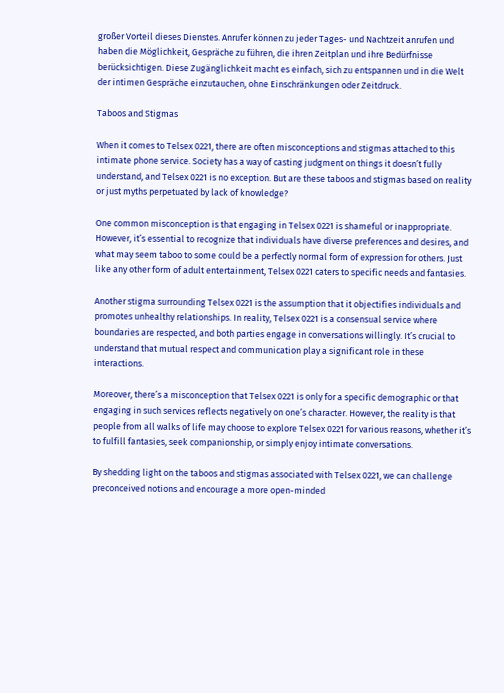großer Vorteil dieses Dienstes. Anrufer können zu jeder Tages- und Nachtzeit anrufen und haben die Möglichkeit, Gespräche zu führen, die ihren Zeitplan und ihre Bedürfnisse berücksichtigen. Diese Zugänglichkeit macht es einfach, sich zu entspannen und in die Welt der intimen Gespräche einzutauchen, ohne Einschränkungen oder Zeitdruck.

Taboos and Stigmas

When it comes to Telsex 0221, there are often misconceptions and stigmas attached to this intimate phone service. Society has a way of casting judgment on things it doesn’t fully understand, and Telsex 0221 is no exception. But are these taboos and stigmas based on reality or just myths perpetuated by lack of knowledge?

One common misconception is that engaging in Telsex 0221 is shameful or inappropriate. However, it’s essential to recognize that individuals have diverse preferences and desires, and what may seem taboo to some could be a perfectly normal form of expression for others. Just like any other form of adult entertainment, Telsex 0221 caters to specific needs and fantasies.

Another stigma surrounding Telsex 0221 is the assumption that it objectifies individuals and promotes unhealthy relationships. In reality, Telsex 0221 is a consensual service where boundaries are respected, and both parties engage in conversations willingly. It’s crucial to understand that mutual respect and communication play a significant role in these interactions.

Moreover, there’s a misconception that Telsex 0221 is only for a specific demographic or that engaging in such services reflects negatively on one’s character. However, the reality is that people from all walks of life may choose to explore Telsex 0221 for various reasons, whether it’s to fulfill fantasies, seek companionship, or simply enjoy intimate conversations.

By shedding light on the taboos and stigmas associated with Telsex 0221, we can challenge preconceived notions and encourage a more open-minded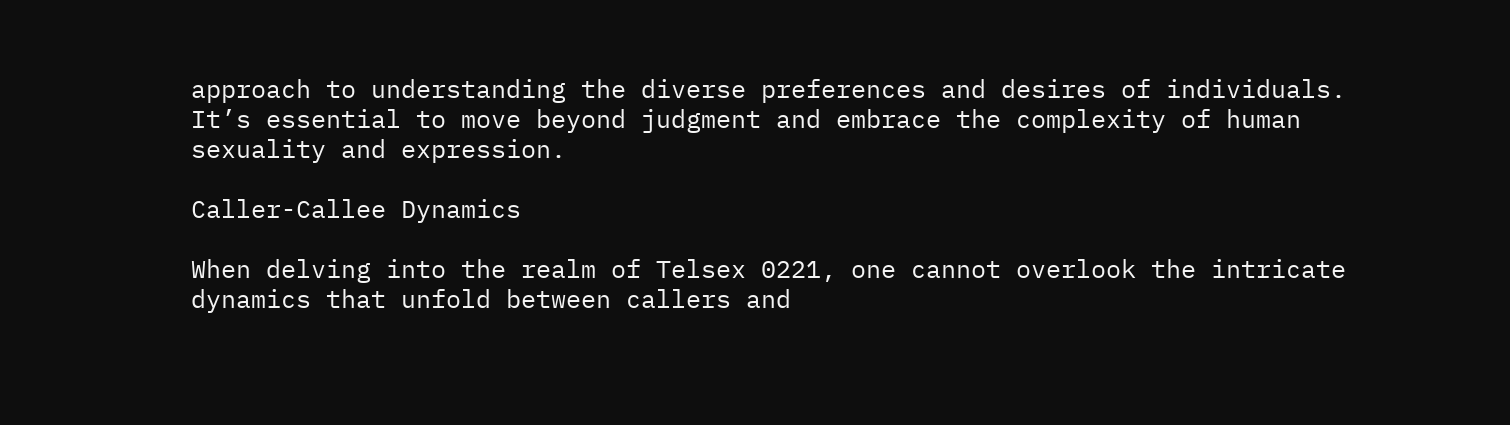approach to understanding the diverse preferences and desires of individuals. It’s essential to move beyond judgment and embrace the complexity of human sexuality and expression.

Caller-Callee Dynamics

When delving into the realm of Telsex 0221, one cannot overlook the intricate dynamics that unfold between callers and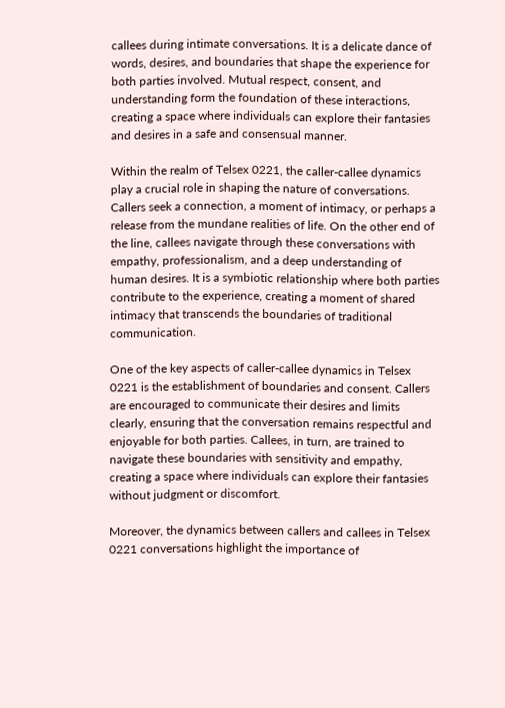callees during intimate conversations. It is a delicate dance of words, desires, and boundaries that shape the experience for both parties involved. Mutual respect, consent, and understanding form the foundation of these interactions, creating a space where individuals can explore their fantasies and desires in a safe and consensual manner.

Within the realm of Telsex 0221, the caller-callee dynamics play a crucial role in shaping the nature of conversations. Callers seek a connection, a moment of intimacy, or perhaps a release from the mundane realities of life. On the other end of the line, callees navigate through these conversations with empathy, professionalism, and a deep understanding of human desires. It is a symbiotic relationship where both parties contribute to the experience, creating a moment of shared intimacy that transcends the boundaries of traditional communication.

One of the key aspects of caller-callee dynamics in Telsex 0221 is the establishment of boundaries and consent. Callers are encouraged to communicate their desires and limits clearly, ensuring that the conversation remains respectful and enjoyable for both parties. Callees, in turn, are trained to navigate these boundaries with sensitivity and empathy, creating a space where individuals can explore their fantasies without judgment or discomfort.

Moreover, the dynamics between callers and callees in Telsex 0221 conversations highlight the importance of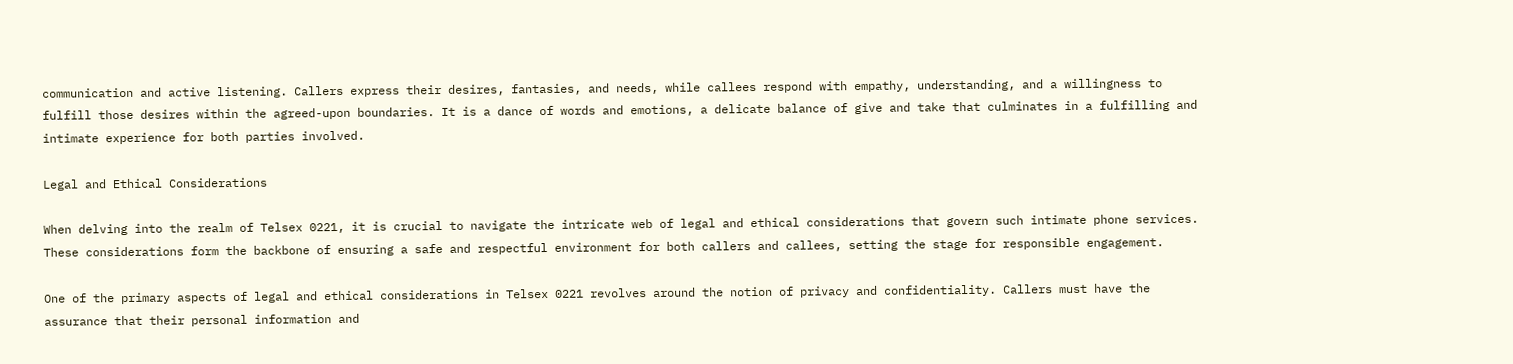communication and active listening. Callers express their desires, fantasies, and needs, while callees respond with empathy, understanding, and a willingness to fulfill those desires within the agreed-upon boundaries. It is a dance of words and emotions, a delicate balance of give and take that culminates in a fulfilling and intimate experience for both parties involved.

Legal and Ethical Considerations

When delving into the realm of Telsex 0221, it is crucial to navigate the intricate web of legal and ethical considerations that govern such intimate phone services. These considerations form the backbone of ensuring a safe and respectful environment for both callers and callees, setting the stage for responsible engagement.

One of the primary aspects of legal and ethical considerations in Telsex 0221 revolves around the notion of privacy and confidentiality. Callers must have the assurance that their personal information and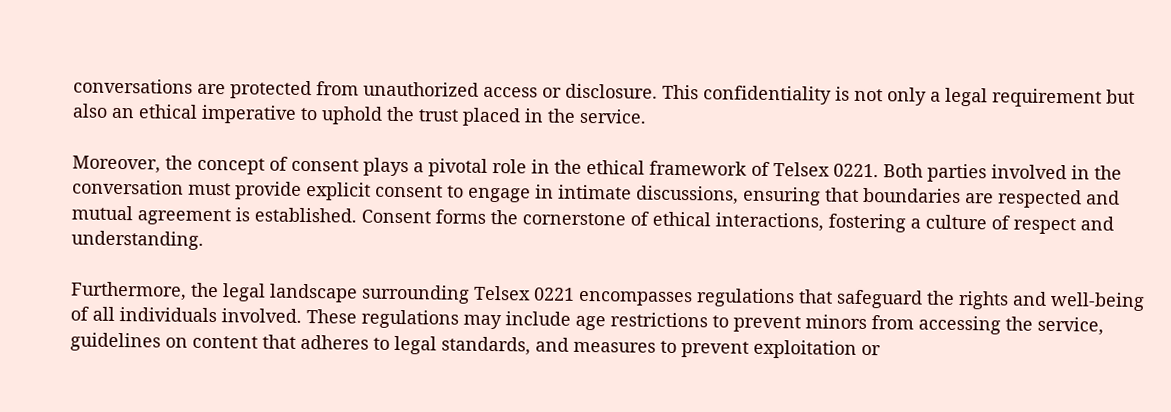conversations are protected from unauthorized access or disclosure. This confidentiality is not only a legal requirement but also an ethical imperative to uphold the trust placed in the service.

Moreover, the concept of consent plays a pivotal role in the ethical framework of Telsex 0221. Both parties involved in the conversation must provide explicit consent to engage in intimate discussions, ensuring that boundaries are respected and mutual agreement is established. Consent forms the cornerstone of ethical interactions, fostering a culture of respect and understanding.

Furthermore, the legal landscape surrounding Telsex 0221 encompasses regulations that safeguard the rights and well-being of all individuals involved. These regulations may include age restrictions to prevent minors from accessing the service, guidelines on content that adheres to legal standards, and measures to prevent exploitation or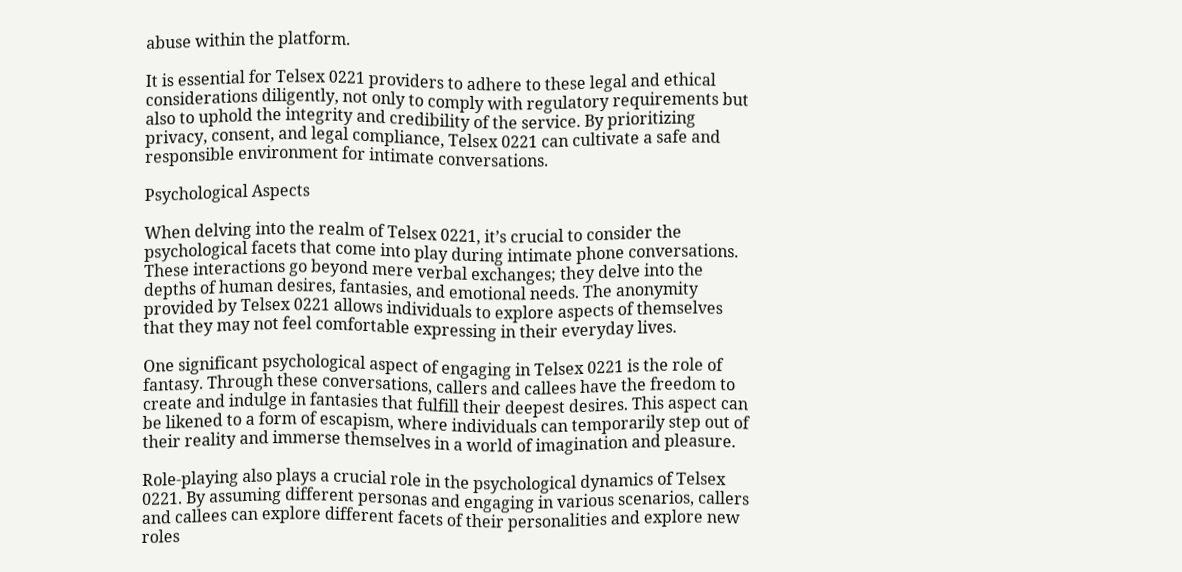abuse within the platform.

It is essential for Telsex 0221 providers to adhere to these legal and ethical considerations diligently, not only to comply with regulatory requirements but also to uphold the integrity and credibility of the service. By prioritizing privacy, consent, and legal compliance, Telsex 0221 can cultivate a safe and responsible environment for intimate conversations.

Psychological Aspects

When delving into the realm of Telsex 0221, it’s crucial to consider the psychological facets that come into play during intimate phone conversations. These interactions go beyond mere verbal exchanges; they delve into the depths of human desires, fantasies, and emotional needs. The anonymity provided by Telsex 0221 allows individuals to explore aspects of themselves that they may not feel comfortable expressing in their everyday lives.

One significant psychological aspect of engaging in Telsex 0221 is the role of fantasy. Through these conversations, callers and callees have the freedom to create and indulge in fantasies that fulfill their deepest desires. This aspect can be likened to a form of escapism, where individuals can temporarily step out of their reality and immerse themselves in a world of imagination and pleasure.

Role-playing also plays a crucial role in the psychological dynamics of Telsex 0221. By assuming different personas and engaging in various scenarios, callers and callees can explore different facets of their personalities and explore new roles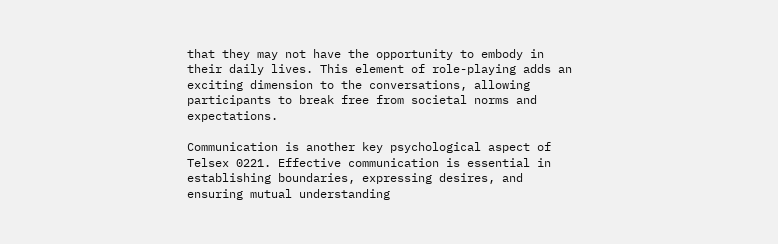that they may not have the opportunity to embody in their daily lives. This element of role-playing adds an exciting dimension to the conversations, allowing participants to break free from societal norms and expectations.

Communication is another key psychological aspect of Telsex 0221. Effective communication is essential in establishing boundaries, expressing desires, and ensuring mutual understanding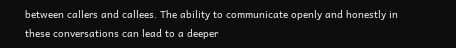between callers and callees. The ability to communicate openly and honestly in these conversations can lead to a deeper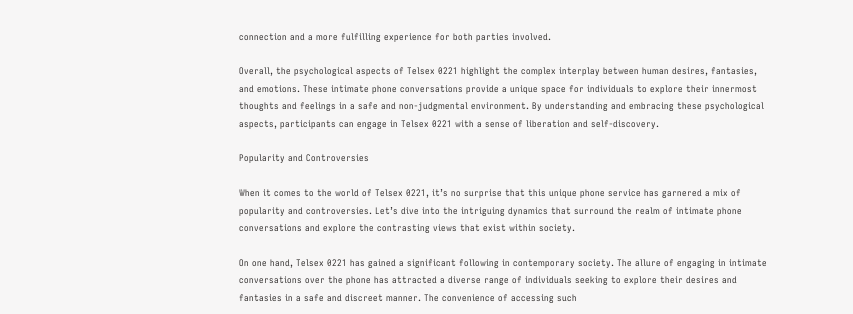connection and a more fulfilling experience for both parties involved.

Overall, the psychological aspects of Telsex 0221 highlight the complex interplay between human desires, fantasies, and emotions. These intimate phone conversations provide a unique space for individuals to explore their innermost thoughts and feelings in a safe and non-judgmental environment. By understanding and embracing these psychological aspects, participants can engage in Telsex 0221 with a sense of liberation and self-discovery.

Popularity and Controversies

When it comes to the world of Telsex 0221, it’s no surprise that this unique phone service has garnered a mix of popularity and controversies. Let’s dive into the intriguing dynamics that surround the realm of intimate phone conversations and explore the contrasting views that exist within society.

On one hand, Telsex 0221 has gained a significant following in contemporary society. The allure of engaging in intimate conversations over the phone has attracted a diverse range of individuals seeking to explore their desires and fantasies in a safe and discreet manner. The convenience of accessing such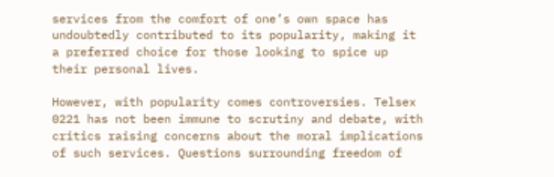services from the comfort of one’s own space has undoubtedly contributed to its popularity, making it a preferred choice for those looking to spice up their personal lives.

However, with popularity comes controversies. Telsex 0221 has not been immune to scrutiny and debate, with critics raising concerns about the moral implications of such services. Questions surrounding freedom of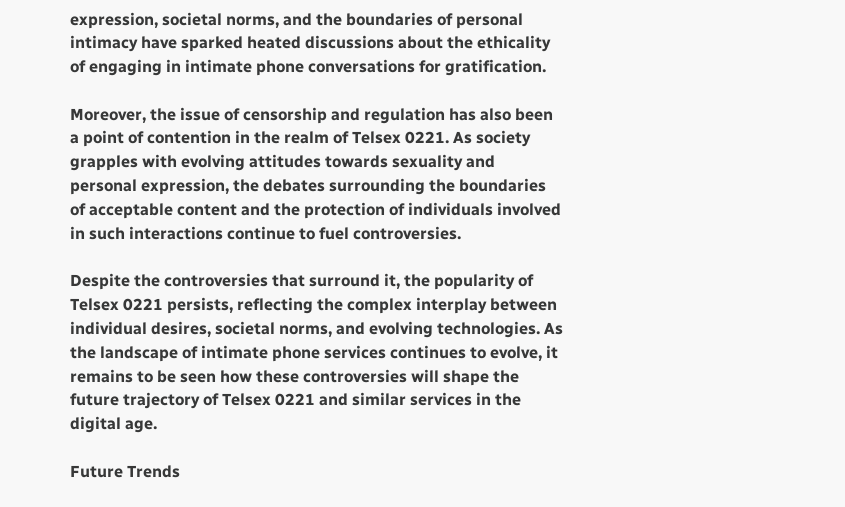expression, societal norms, and the boundaries of personal intimacy have sparked heated discussions about the ethicality of engaging in intimate phone conversations for gratification.

Moreover, the issue of censorship and regulation has also been a point of contention in the realm of Telsex 0221. As society grapples with evolving attitudes towards sexuality and personal expression, the debates surrounding the boundaries of acceptable content and the protection of individuals involved in such interactions continue to fuel controversies.

Despite the controversies that surround it, the popularity of Telsex 0221 persists, reflecting the complex interplay between individual desires, societal norms, and evolving technologies. As the landscape of intimate phone services continues to evolve, it remains to be seen how these controversies will shape the future trajectory of Telsex 0221 and similar services in the digital age.

Future Trends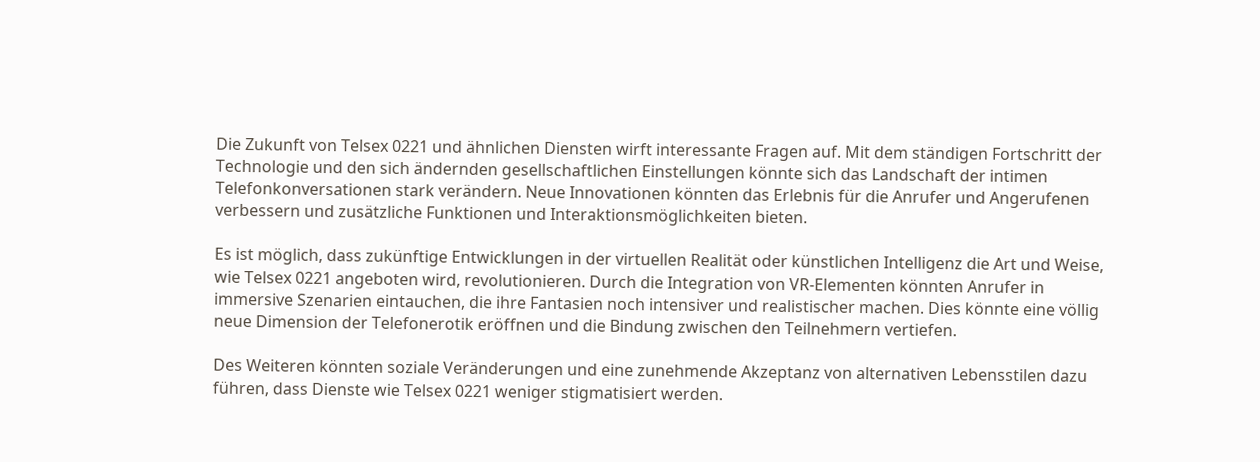Die Zukunft von Telsex 0221 und ähnlichen Diensten wirft interessante Fragen auf. Mit dem ständigen Fortschritt der Technologie und den sich ändernden gesellschaftlichen Einstellungen könnte sich das Landschaft der intimen Telefonkonversationen stark verändern. Neue Innovationen könnten das Erlebnis für die Anrufer und Angerufenen verbessern und zusätzliche Funktionen und Interaktionsmöglichkeiten bieten.

Es ist möglich, dass zukünftige Entwicklungen in der virtuellen Realität oder künstlichen Intelligenz die Art und Weise, wie Telsex 0221 angeboten wird, revolutionieren. Durch die Integration von VR-Elementen könnten Anrufer in immersive Szenarien eintauchen, die ihre Fantasien noch intensiver und realistischer machen. Dies könnte eine völlig neue Dimension der Telefonerotik eröffnen und die Bindung zwischen den Teilnehmern vertiefen.

Des Weiteren könnten soziale Veränderungen und eine zunehmende Akzeptanz von alternativen Lebensstilen dazu führen, dass Dienste wie Telsex 0221 weniger stigmatisiert werden.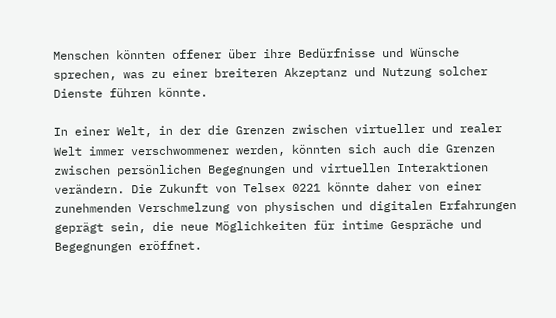Menschen könnten offener über ihre Bedürfnisse und Wünsche sprechen, was zu einer breiteren Akzeptanz und Nutzung solcher Dienste führen könnte.

In einer Welt, in der die Grenzen zwischen virtueller und realer Welt immer verschwommener werden, könnten sich auch die Grenzen zwischen persönlichen Begegnungen und virtuellen Interaktionen verändern. Die Zukunft von Telsex 0221 könnte daher von einer zunehmenden Verschmelzung von physischen und digitalen Erfahrungen geprägt sein, die neue Möglichkeiten für intime Gespräche und Begegnungen eröffnet.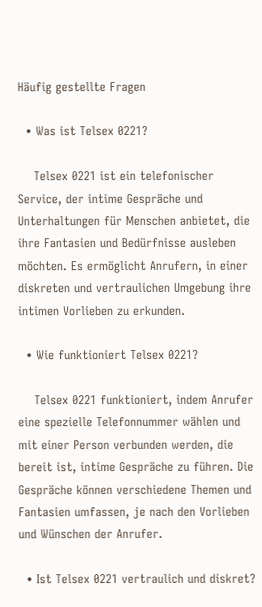Häufig gestellte Fragen

  • Was ist Telsex 0221?

    Telsex 0221 ist ein telefonischer Service, der intime Gespräche und Unterhaltungen für Menschen anbietet, die ihre Fantasien und Bedürfnisse ausleben möchten. Es ermöglicht Anrufern, in einer diskreten und vertraulichen Umgebung ihre intimen Vorlieben zu erkunden.

  • Wie funktioniert Telsex 0221?

    Telsex 0221 funktioniert, indem Anrufer eine spezielle Telefonnummer wählen und mit einer Person verbunden werden, die bereit ist, intime Gespräche zu führen. Die Gespräche können verschiedene Themen und Fantasien umfassen, je nach den Vorlieben und Wünschen der Anrufer.

  • Ist Telsex 0221 vertraulich und diskret?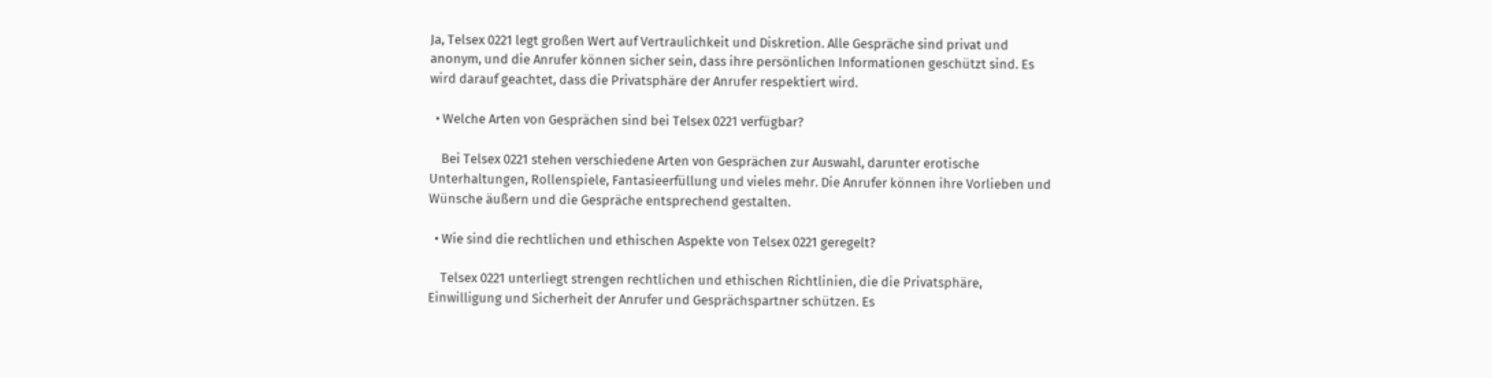Ja, Telsex 0221 legt großen Wert auf Vertraulichkeit und Diskretion. Alle Gespräche sind privat und anonym, und die Anrufer können sicher sein, dass ihre persönlichen Informationen geschützt sind. Es wird darauf geachtet, dass die Privatsphäre der Anrufer respektiert wird.

  • Welche Arten von Gesprächen sind bei Telsex 0221 verfügbar?

    Bei Telsex 0221 stehen verschiedene Arten von Gesprächen zur Auswahl, darunter erotische Unterhaltungen, Rollenspiele, Fantasieerfüllung und vieles mehr. Die Anrufer können ihre Vorlieben und Wünsche äußern und die Gespräche entsprechend gestalten.

  • Wie sind die rechtlichen und ethischen Aspekte von Telsex 0221 geregelt?

    Telsex 0221 unterliegt strengen rechtlichen und ethischen Richtlinien, die die Privatsphäre, Einwilligung und Sicherheit der Anrufer und Gesprächspartner schützen. Es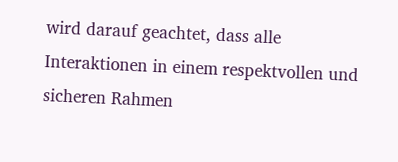wird darauf geachtet, dass alle Interaktionen in einem respektvollen und sicheren Rahmen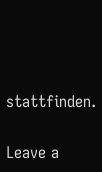stattfinden.

Leave a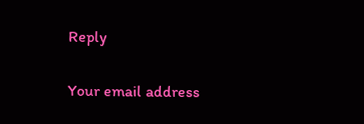Reply

Your email address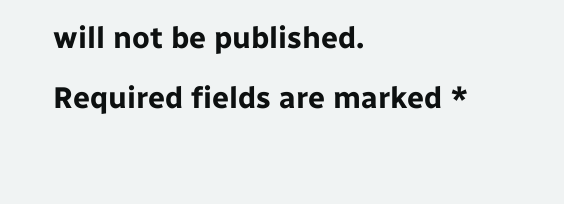will not be published. Required fields are marked *